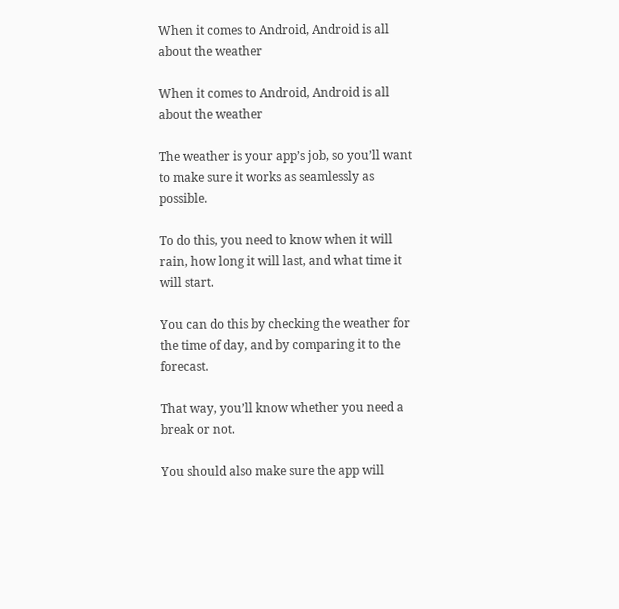When it comes to Android, Android is all about the weather

When it comes to Android, Android is all about the weather

The weather is your app’s job, so you’ll want to make sure it works as seamlessly as possible.

To do this, you need to know when it will rain, how long it will last, and what time it will start.

You can do this by checking the weather for the time of day, and by comparing it to the forecast.

That way, you’ll know whether you need a break or not.

You should also make sure the app will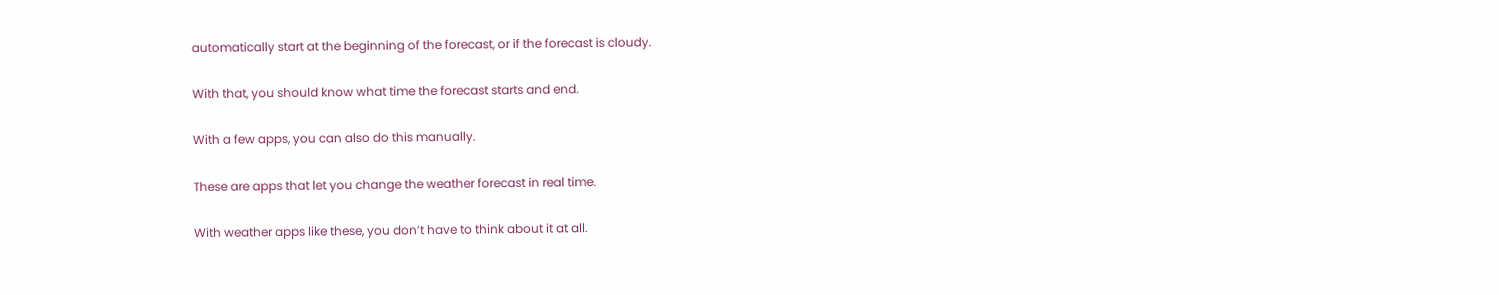automatically start at the beginning of the forecast, or if the forecast is cloudy.

With that, you should know what time the forecast starts and end.

With a few apps, you can also do this manually.

These are apps that let you change the weather forecast in real time.

With weather apps like these, you don’t have to think about it at all.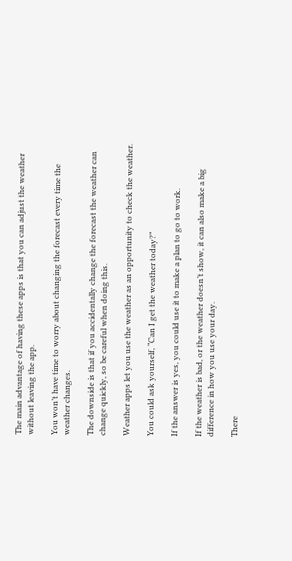The main advantage of having these apps is that you can adjust the weather without leaving the app.

You won’t have time to worry about changing the forecast every time the weather changes.

The downside is that if you accidentally change the forecast the weather can change quickly, so be careful when doing this.

Weather apps let you use the weather as an opportunity to check the weather.

You could ask yourself, “Can I get the weather today?”

If the answer is yes, you could use it to make a plan to go to work.

If the weather is bad, or the weather doesn’t show, it can also make a big difference in how you use your day.

There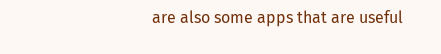are also some apps that are useful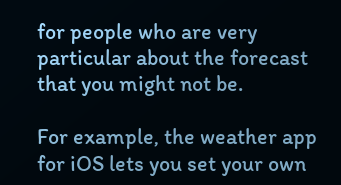for people who are very particular about the forecast that you might not be.

For example, the weather app for iOS lets you set your own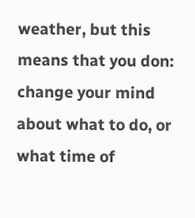weather, but this means that you don: change your mind about what to do, or what time of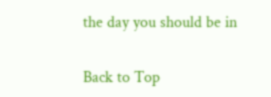the day you should be in

Back to Top